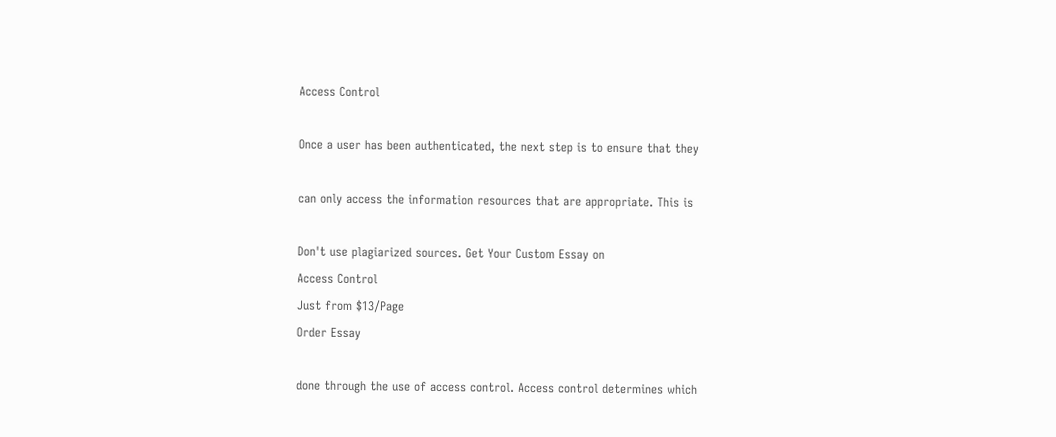Access Control

Once a user has been authenticated, the next step is to ensure that they

can only access the information resources that are appropriate. This is

Don't use plagiarized sources. Get Your Custom Essay on
Access Control
Just from $13/Page
Order Essay

done through the use of access control. Access control determines which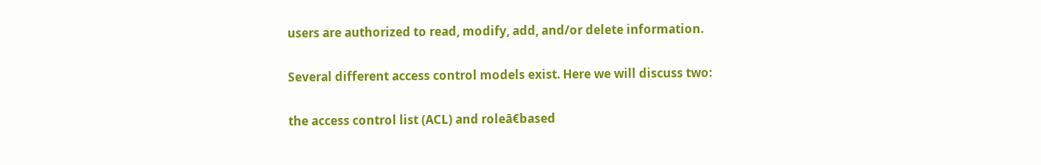users are authorized to read, modify, add, and/or delete information.

Several different access control models exist. Here we will discuss two:

the access control list (ACL) and roleā€based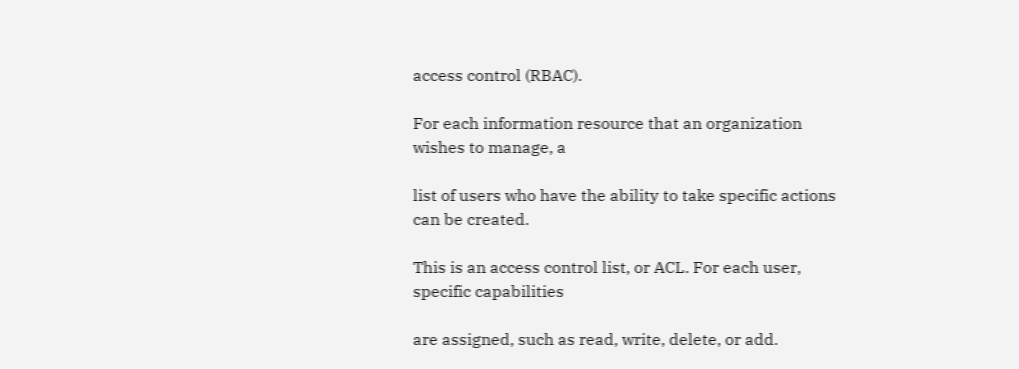access control (RBAC).

For each information resource that an organization wishes to manage, a

list of users who have the ability to take specific actions can be created.

This is an access control list, or ACL. For each user, specific capabilities

are assigned, such as read, write, delete, or add.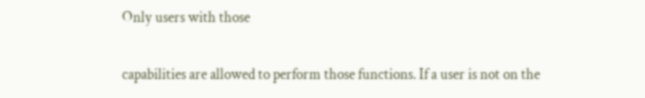Only users with those

capabilities are allowed to perform those functions. If a user is not on the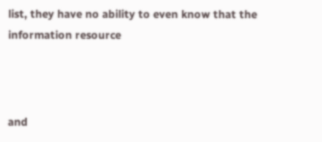list, they have no ability to even know that the information resource



and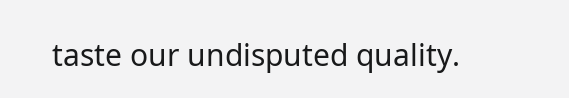taste our undisputed quality.